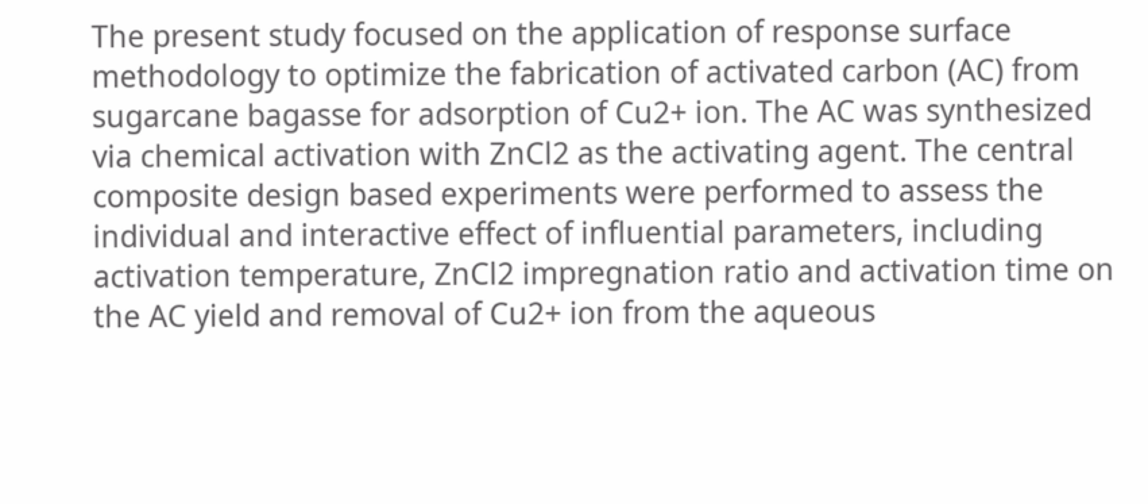The present study focused on the application of response surface methodology to optimize the fabrication of activated carbon (AC) from sugarcane bagasse for adsorption of Cu2+ ion. The AC was synthesized via chemical activation with ZnCl2 as the activating agent. The central composite design based experiments were performed to assess the individual and interactive effect of influential parameters, including activation temperature, ZnCl2 impregnation ratio and activation time on the AC yield and removal of Cu2+ ion from the aqueous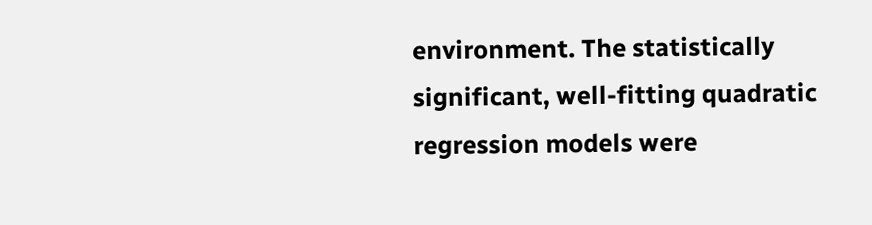environment. The statistically significant, well-fitting quadratic regression models were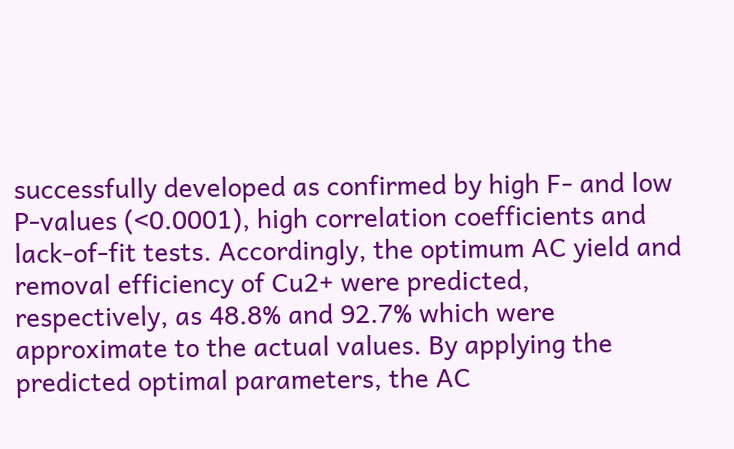successfully developed as confirmed by high F- and low P-values (<0.0001), high correlation coefficients and lack-of-fit tests. Accordingly, the optimum AC yield and removal efficiency of Cu2+ were predicted, respectively, as 48.8% and 92.7% which were approximate to the actual values. By applying the predicted optimal parameters, the AC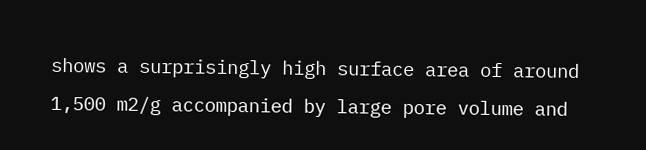shows a surprisingly high surface area of around 1,500 m2/g accompanied by large pore volume and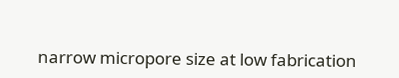narrow micropore size at low fabrication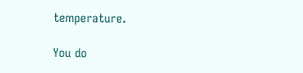temperature.

You do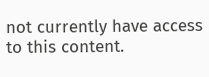not currently have access to this content.